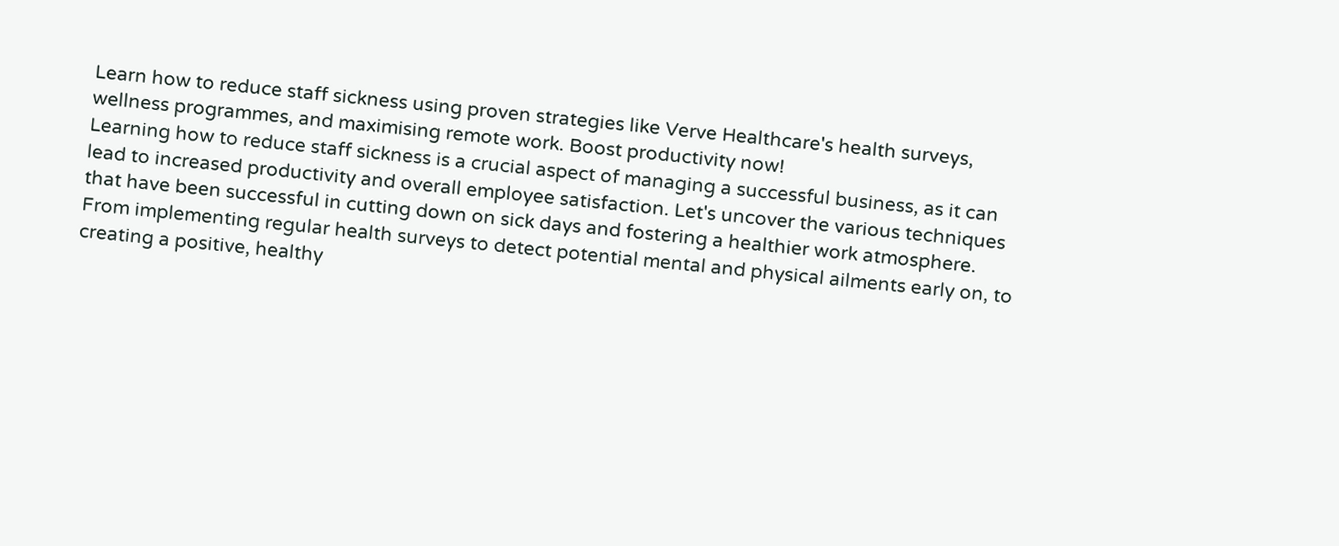Learn how to reduce staff sickness using proven strategies like Verve Healthcare's health surveys, wellness programmes, and maximising remote work. Boost productivity now!
Learning how to reduce staff sickness is a crucial aspect of managing a successful business, as it can lead to increased productivity and overall employee satisfaction. Let's uncover the various techniques that have been successful in cutting down on sick days and fostering a healthier work atmosphere.
From implementing regular health surveys to detect potential mental and physical ailments early on, to creating a positive, healthy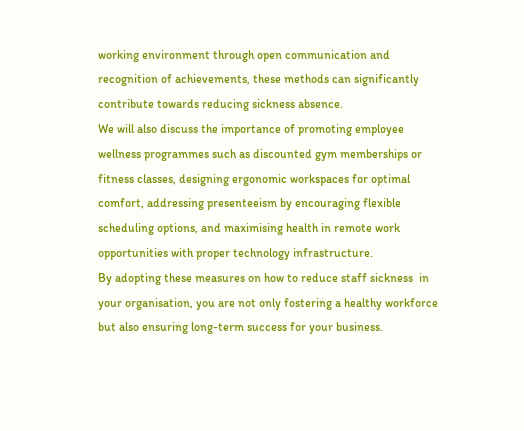working environment through open communication and recognition of achievements, these methods can significantly contribute towards reducing sickness absence.
We will also discuss the importance of promoting employee wellness programmes such as discounted gym memberships or fitness classes, designing ergonomic workspaces for optimal comfort, addressing presenteeism by encouraging flexible scheduling options, and maximising health in remote work opportunities with proper technology infrastructure.
By adopting these measures on how to reduce staff sickness  in your organisation, you are not only fostering a healthy workforce but also ensuring long-term success for your business.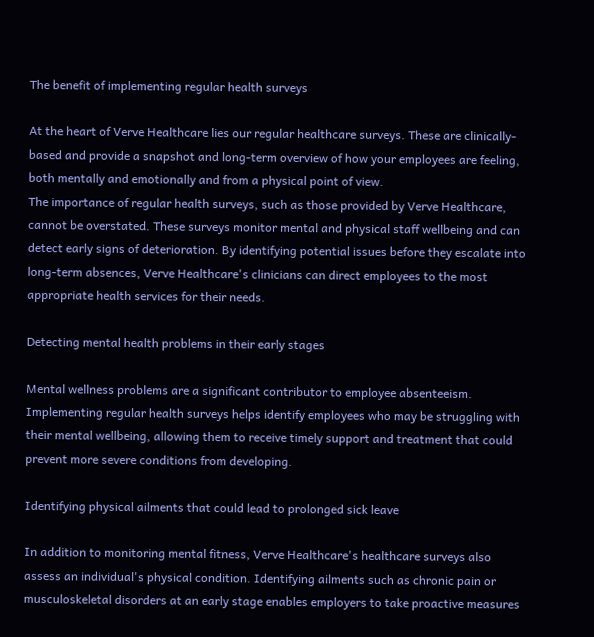The benefit of implementing regular health surveys

At the heart of Verve Healthcare lies our regular healthcare surveys. These are clinically-based and provide a snapshot and long-term overview of how your employees are feeling, both mentally and emotionally and from a physical point of view.
The importance of regular health surveys, such as those provided by Verve Healthcare, cannot be overstated. These surveys monitor mental and physical staff wellbeing and can detect early signs of deterioration. By identifying potential issues before they escalate into long-term absences, Verve Healthcare's clinicians can direct employees to the most appropriate health services for their needs.

Detecting mental health problems in their early stages

Mental wellness problems are a significant contributor to employee absenteeism. Implementing regular health surveys helps identify employees who may be struggling with their mental wellbeing, allowing them to receive timely support and treatment that could prevent more severe conditions from developing.

Identifying physical ailments that could lead to prolonged sick leave

In addition to monitoring mental fitness, Verve Healthcare's healthcare surveys also assess an individual's physical condition. Identifying ailments such as chronic pain or musculoskeletal disorders at an early stage enables employers to take proactive measures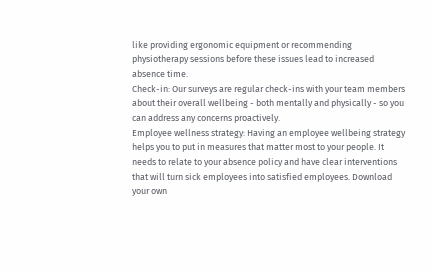like providing ergonomic equipment or recommending physiotherapy sessions before these issues lead to increased absence time.
Check-in: Our surveys are regular check-ins with your team members about their overall wellbeing - both mentally and physically - so you can address any concerns proactively.
Employee wellness strategy: Having an employee wellbeing strategy helps you to put in measures that matter most to your people. It needs to relate to your absence policy and have clear interventions that will turn sick employees into satisfied employees. Download your own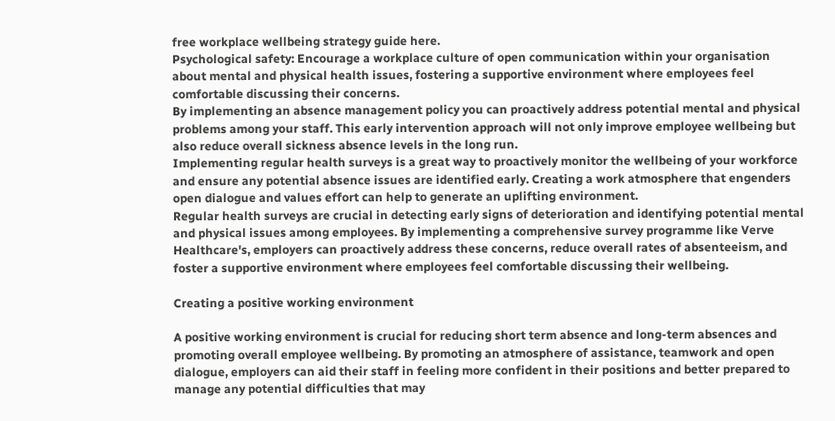free workplace wellbeing strategy guide here.
Psychological safety: Encourage a workplace culture of open communication within your organisation about mental and physical health issues, fostering a supportive environment where employees feel comfortable discussing their concerns.
By implementing an absence management policy you can proactively address potential mental and physical problems among your staff. This early intervention approach will not only improve employee wellbeing but also reduce overall sickness absence levels in the long run.
Implementing regular health surveys is a great way to proactively monitor the wellbeing of your workforce and ensure any potential absence issues are identified early. Creating a work atmosphere that engenders open dialogue and values effort can help to generate an uplifting environment.
Regular health surveys are crucial in detecting early signs of deterioration and identifying potential mental and physical issues among employees. By implementing a comprehensive survey programme like Verve Healthcare's, employers can proactively address these concerns, reduce overall rates of absenteeism, and foster a supportive environment where employees feel comfortable discussing their wellbeing.

Creating a positive working environment

A positive working environment is crucial for reducing short term absence and long-term absences and promoting overall employee wellbeing. By promoting an atmosphere of assistance, teamwork and open dialogue, employers can aid their staff in feeling more confident in their positions and better prepared to manage any potential difficulties that may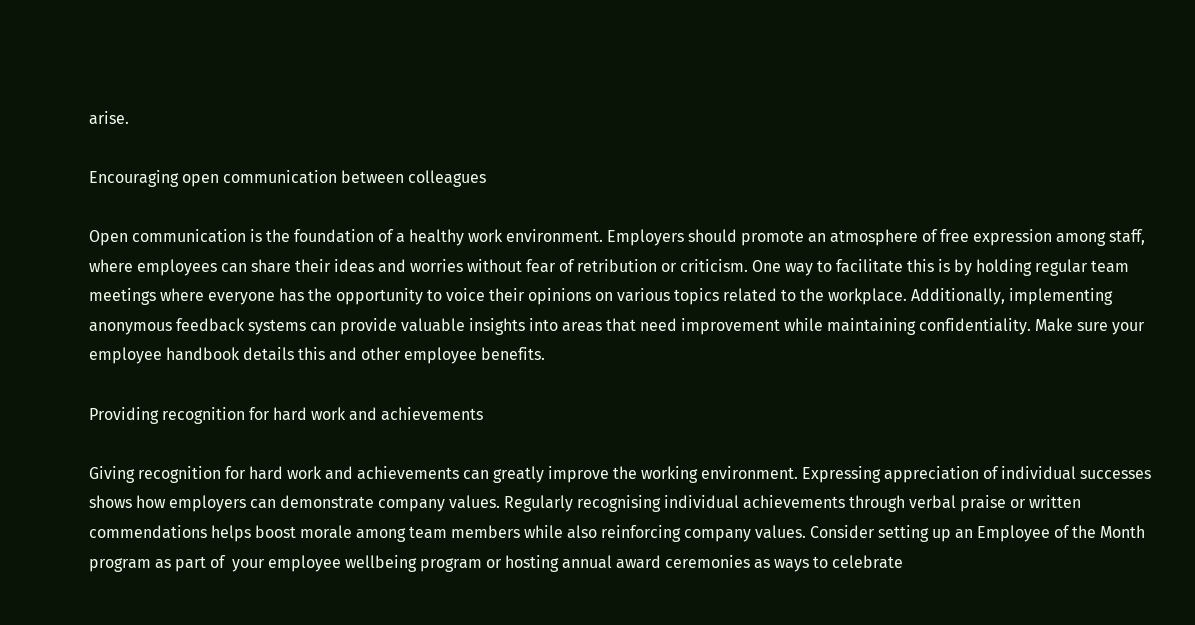arise.

Encouraging open communication between colleagues

Open communication is the foundation of a healthy work environment. Employers should promote an atmosphere of free expression among staff, where employees can share their ideas and worries without fear of retribution or criticism. One way to facilitate this is by holding regular team meetings where everyone has the opportunity to voice their opinions on various topics related to the workplace. Additionally, implementing anonymous feedback systems can provide valuable insights into areas that need improvement while maintaining confidentiality. Make sure your employee handbook details this and other employee benefits.

Providing recognition for hard work and achievements

Giving recognition for hard work and achievements can greatly improve the working environment. Expressing appreciation of individual successes shows how employers can demonstrate company values. Regularly recognising individual achievements through verbal praise or written commendations helps boost morale among team members while also reinforcing company values. Consider setting up an Employee of the Month program as part of  your employee wellbeing program or hosting annual award ceremonies as ways to celebrate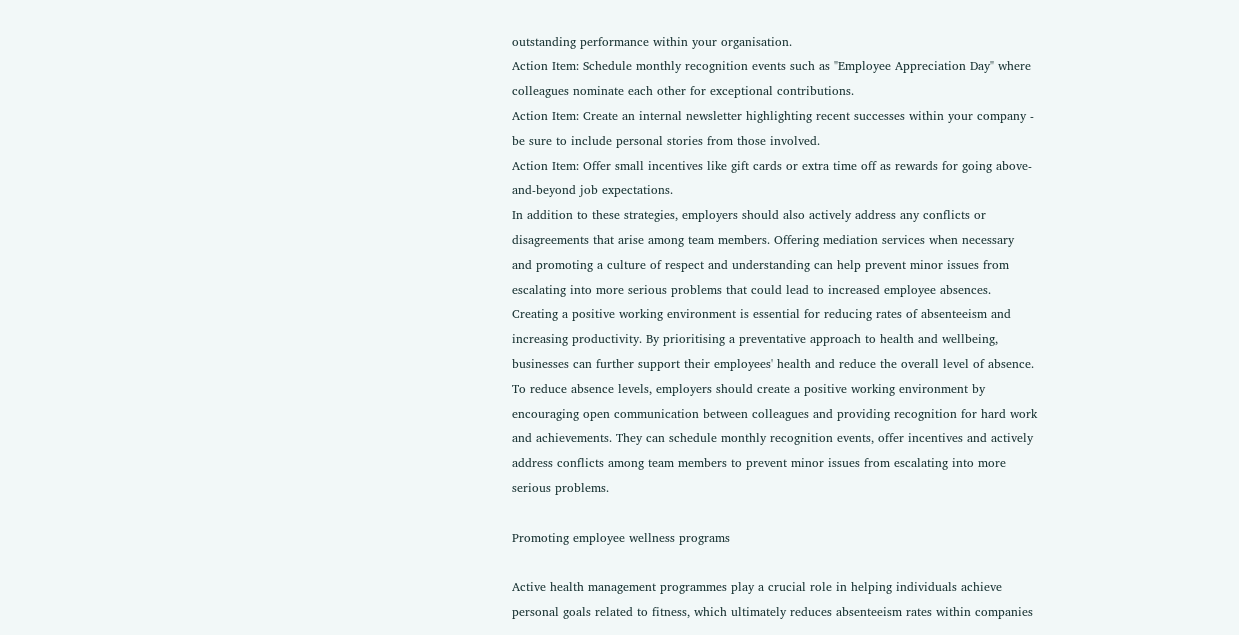outstanding performance within your organisation.
Action Item: Schedule monthly recognition events such as "Employee Appreciation Day" where colleagues nominate each other for exceptional contributions.
Action Item: Create an internal newsletter highlighting recent successes within your company - be sure to include personal stories from those involved.
Action Item: Offer small incentives like gift cards or extra time off as rewards for going above-and-beyond job expectations.
In addition to these strategies, employers should also actively address any conflicts or disagreements that arise among team members. Offering mediation services when necessary and promoting a culture of respect and understanding can help prevent minor issues from escalating into more serious problems that could lead to increased employee absences.
Creating a positive working environment is essential for reducing rates of absenteeism and increasing productivity. By prioritising a preventative approach to health and wellbeing, businesses can further support their employees' health and reduce the overall level of absence.
To reduce absence levels, employers should create a positive working environment by encouraging open communication between colleagues and providing recognition for hard work and achievements. They can schedule monthly recognition events, offer incentives and actively address conflicts among team members to prevent minor issues from escalating into more serious problems.

Promoting employee wellness programs

Active health management programmes play a crucial role in helping individuals achieve personal goals related to fitness, which ultimately reduces absenteeism rates within companies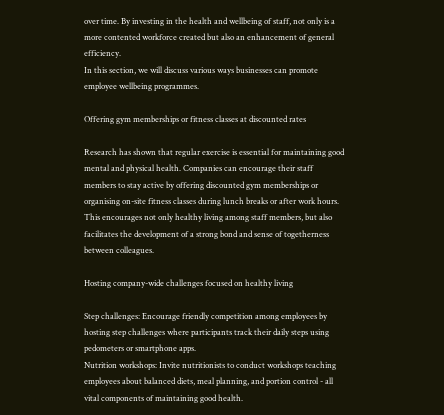over time. By investing in the health and wellbeing of staff, not only is a more contented workforce created but also an enhancement of general efficiency.
In this section, we will discuss various ways businesses can promote employee wellbeing programmes.

Offering gym memberships or fitness classes at discounted rates

Research has shown that regular exercise is essential for maintaining good mental and physical health. Companies can encourage their staff members to stay active by offering discounted gym memberships or organising on-site fitness classes during lunch breaks or after work hours. This encourages not only healthy living among staff members, but also facilitates the development of a strong bond and sense of togetherness between colleagues.

Hosting company-wide challenges focused on healthy living

Step challenges: Encourage friendly competition among employees by hosting step challenges where participants track their daily steps using pedometers or smartphone apps.
Nutrition workshops: Invite nutritionists to conduct workshops teaching employees about balanced diets, meal planning, and portion control - all vital components of maintaining good health.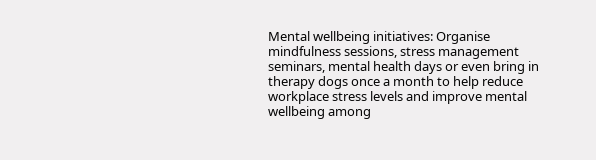Mental wellbeing initiatives: Organise mindfulness sessions, stress management seminars, mental health days or even bring in therapy dogs once a month to help reduce workplace stress levels and improve mental wellbeing among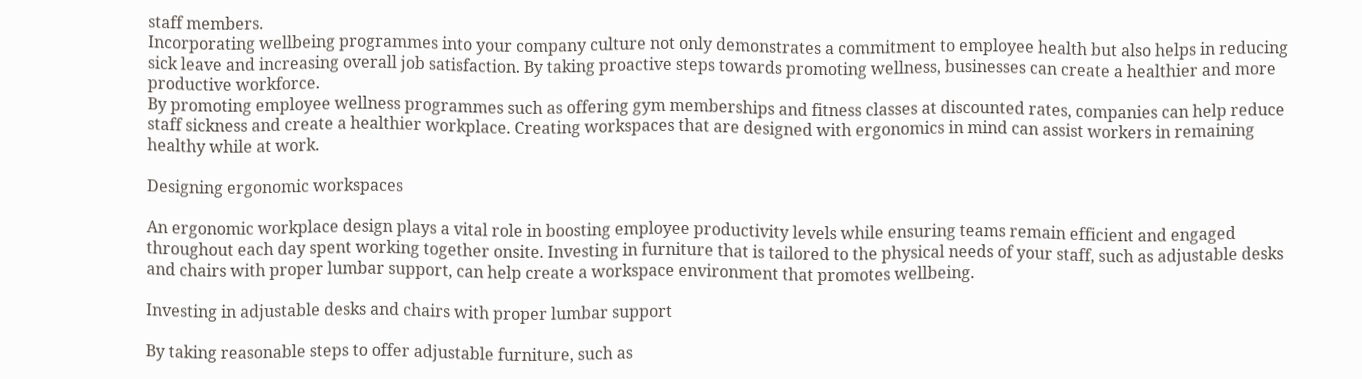staff members.
Incorporating wellbeing programmes into your company culture not only demonstrates a commitment to employee health but also helps in reducing sick leave and increasing overall job satisfaction. By taking proactive steps towards promoting wellness, businesses can create a healthier and more productive workforce.
By promoting employee wellness programmes such as offering gym memberships and fitness classes at discounted rates, companies can help reduce staff sickness and create a healthier workplace. Creating workspaces that are designed with ergonomics in mind can assist workers in remaining healthy while at work.

Designing ergonomic workspaces

An ergonomic workplace design plays a vital role in boosting employee productivity levels while ensuring teams remain efficient and engaged throughout each day spent working together onsite. Investing in furniture that is tailored to the physical needs of your staff, such as adjustable desks and chairs with proper lumbar support, can help create a workspace environment that promotes wellbeing.

Investing in adjustable desks and chairs with proper lumbar support

By taking reasonable steps to offer adjustable furniture, such as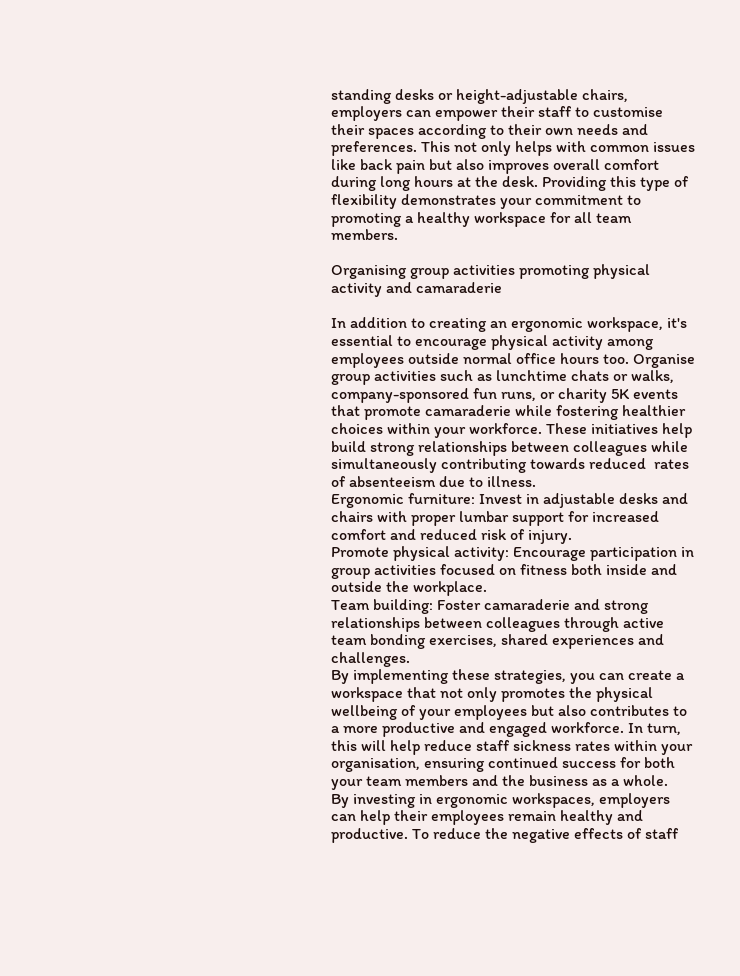standing desks or height-adjustable chairs, employers can empower their staff to customise their spaces according to their own needs and preferences. This not only helps with common issues like back pain but also improves overall comfort during long hours at the desk. Providing this type of flexibility demonstrates your commitment to promoting a healthy workspace for all team members.

Organising group activities promoting physical activity and camaraderie

In addition to creating an ergonomic workspace, it's essential to encourage physical activity among employees outside normal office hours too. Organise group activities such as lunchtime chats or walks, company-sponsored fun runs, or charity 5K events that promote camaraderie while fostering healthier choices within your workforce. These initiatives help build strong relationships between colleagues while simultaneously contributing towards reduced  rates of absenteeism due to illness.
Ergonomic furniture: Invest in adjustable desks and chairs with proper lumbar support for increased comfort and reduced risk of injury.
Promote physical activity: Encourage participation in group activities focused on fitness both inside and outside the workplace.
Team building: Foster camaraderie and strong relationships between colleagues through active team bonding exercises, shared experiences and challenges.
By implementing these strategies, you can create a workspace that not only promotes the physical wellbeing of your employees but also contributes to a more productive and engaged workforce. In turn, this will help reduce staff sickness rates within your organisation, ensuring continued success for both your team members and the business as a whole.
By investing in ergonomic workspaces, employers can help their employees remain healthy and productive. To reduce the negative effects of staff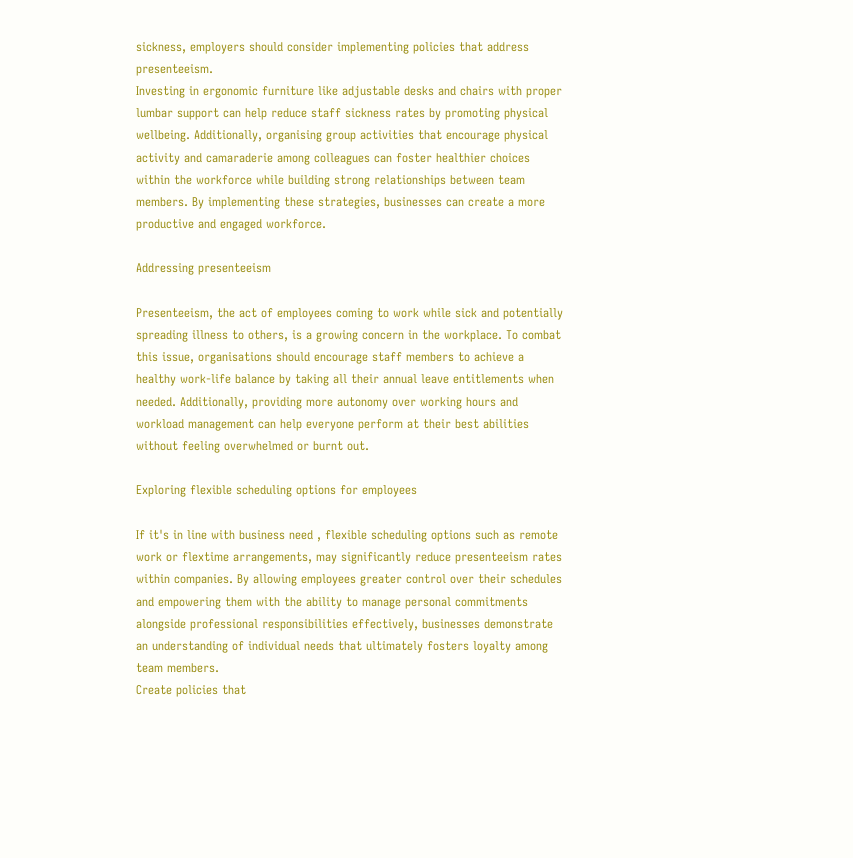sickness, employers should consider implementing policies that address presenteeism.
Investing in ergonomic furniture like adjustable desks and chairs with proper lumbar support can help reduce staff sickness rates by promoting physical wellbeing. Additionally, organising group activities that encourage physical activity and camaraderie among colleagues can foster healthier choices within the workforce while building strong relationships between team members. By implementing these strategies, businesses can create a more productive and engaged workforce.

Addressing presenteeism

Presenteeism, the act of employees coming to work while sick and potentially spreading illness to others, is a growing concern in the workplace. To combat this issue, organisations should encourage staff members to achieve a healthy work-life balance by taking all their annual leave entitlements when needed. Additionally, providing more autonomy over working hours and workload management can help everyone perform at their best abilities without feeling overwhelmed or burnt out.

Exploring flexible scheduling options for employees

If it's in line with business need , flexible scheduling options such as remote work or flextime arrangements, may significantly reduce presenteeism rates within companies. By allowing employees greater control over their schedules and empowering them with the ability to manage personal commitments alongside professional responsibilities effectively, businesses demonstrate an understanding of individual needs that ultimately fosters loyalty among team members.
Create policies that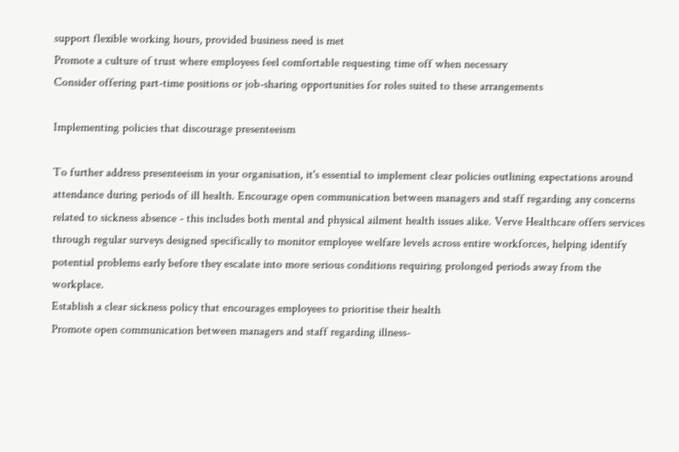support flexible working hours, provided business need is met
Promote a culture of trust where employees feel comfortable requesting time off when necessary
Consider offering part-time positions or job-sharing opportunities for roles suited to these arrangements

Implementing policies that discourage presenteeism

To further address presenteeism in your organisation, it's essential to implement clear policies outlining expectations around attendance during periods of ill health. Encourage open communication between managers and staff regarding any concerns related to sickness absence - this includes both mental and physical ailment health issues alike. Verve Healthcare offers services through regular surveys designed specifically to monitor employee welfare levels across entire workforces, helping identify potential problems early before they escalate into more serious conditions requiring prolonged periods away from the workplace.
Establish a clear sickness policy that encourages employees to prioritise their health
Promote open communication between managers and staff regarding illness-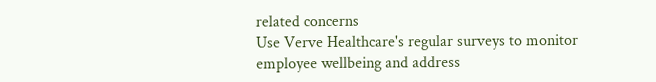related concerns
Use Verve Healthcare's regular surveys to monitor employee wellbeing and address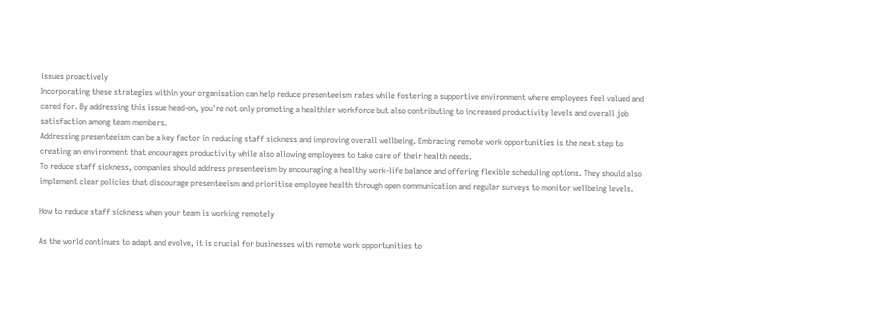issues proactively
Incorporating these strategies within your organisation can help reduce presenteeism rates while fostering a supportive environment where employees feel valued and cared for. By addressing this issue head-on, you're not only promoting a healthier workforce but also contributing to increased productivity levels and overall job satisfaction among team members.
Addressing presenteeism can be a key factor in reducing staff sickness and improving overall wellbeing. Embracing remote work opportunities is the next step to creating an environment that encourages productivity while also allowing employees to take care of their health needs.
To reduce staff sickness, companies should address presenteeism by encouraging a healthy work-life balance and offering flexible scheduling options. They should also implement clear policies that discourage presenteeism and prioritise employee health through open communication and regular surveys to monitor wellbeing levels.

How to reduce staff sickness when your team is working remotely

As the world continues to adapt and evolve, it is crucial for businesses with remote work opportunities to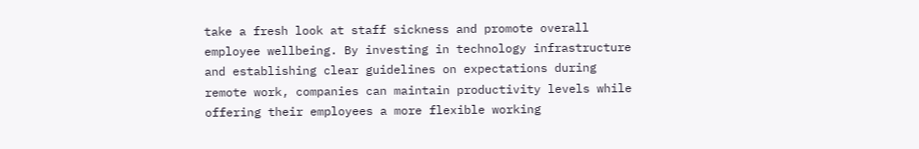take a fresh look at staff sickness and promote overall employee wellbeing. By investing in technology infrastructure and establishing clear guidelines on expectations during remote work, companies can maintain productivity levels while offering their employees a more flexible working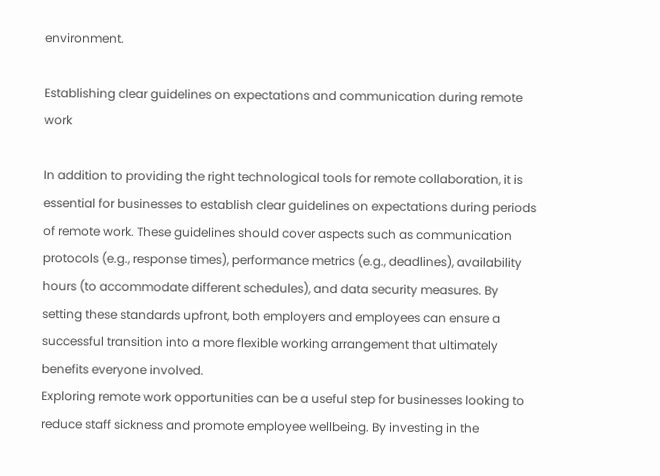environment.

Establishing clear guidelines on expectations and communication during remote work

In addition to providing the right technological tools for remote collaboration, it is essential for businesses to establish clear guidelines on expectations during periods of remote work. These guidelines should cover aspects such as communication protocols (e.g., response times), performance metrics (e.g., deadlines), availability hours (to accommodate different schedules), and data security measures. By setting these standards upfront, both employers and employees can ensure a successful transition into a more flexible working arrangement that ultimately benefits everyone involved.
Exploring remote work opportunities can be a useful step for businesses looking to reduce staff sickness and promote employee wellbeing. By investing in the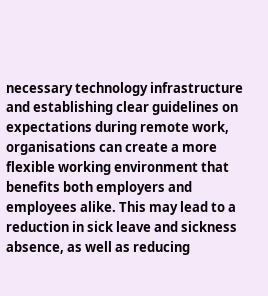necessary technology infrastructure and establishing clear guidelines on expectations during remote work, organisations can create a more flexible working environment that benefits both employers and employees alike. This may lead to a reduction in sick leave and sickness absence, as well as reducing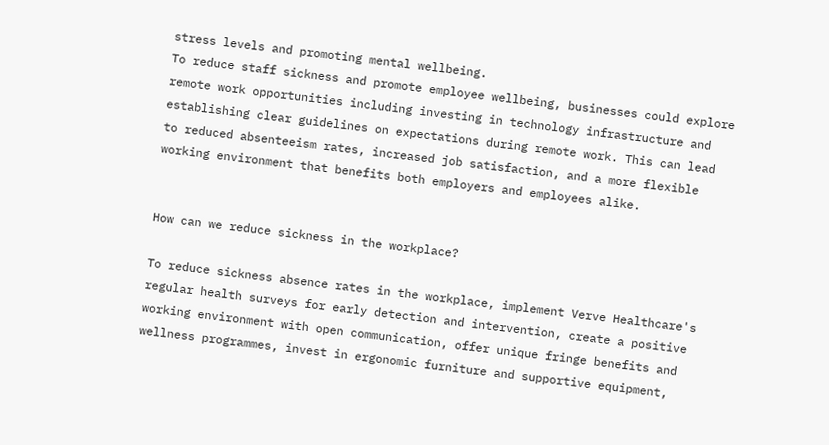stress levels and promoting mental wellbeing.
To reduce staff sickness and promote employee wellbeing, businesses could explore remote work opportunities including investing in technology infrastructure and establishing clear guidelines on expectations during remote work. This can lead to reduced absenteeism rates, increased job satisfaction, and a more flexible working environment that benefits both employers and employees alike.


How can we reduce sickness in the workplace?

To reduce sickness absence rates in the workplace, implement Verve Healthcare's regular health surveys for early detection and intervention, create a positive working environment with open communication, offer unique fringe benefits and wellness programmes, invest in ergonomic furniture and supportive equipment,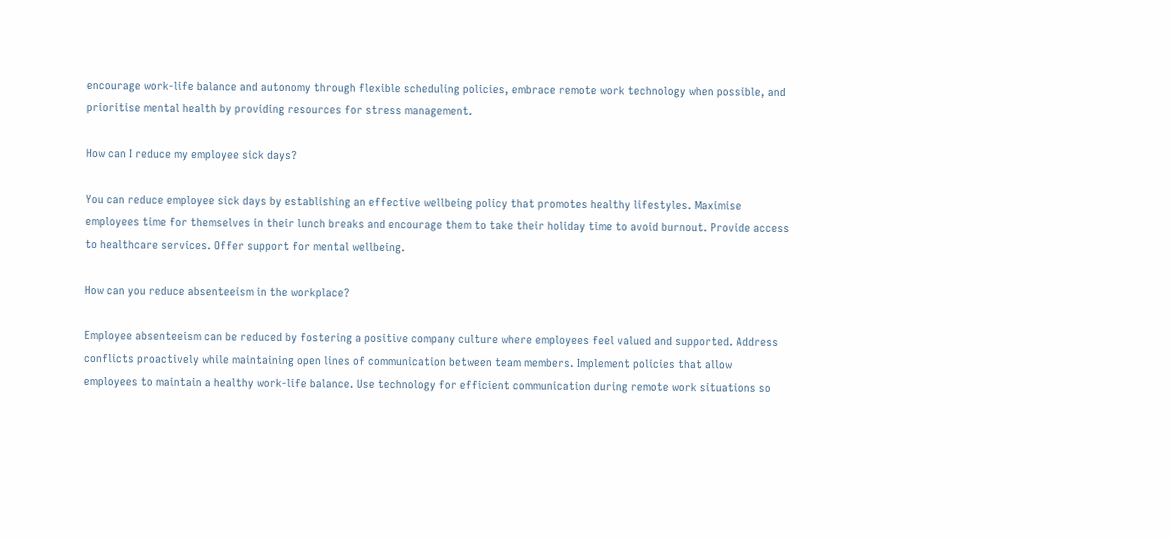encourage work-life balance and autonomy through flexible scheduling policies, embrace remote work technology when possible, and prioritise mental health by providing resources for stress management.

How can I reduce my employee sick days?

You can reduce employee sick days by establishing an effective wellbeing policy that promotes healthy lifestyles. Maximise employees time for themselves in their lunch breaks and encourage them to take their holiday time to avoid burnout. Provide access to healthcare services. Offer support for mental wellbeing.

How can you reduce absenteeism in the workplace?

Employee absenteeism can be reduced by fostering a positive company culture where employees feel valued and supported. Address conflicts proactively while maintaining open lines of communication between team members. Implement policies that allow employees to maintain a healthy work-life balance. Use technology for efficient communication during remote work situations so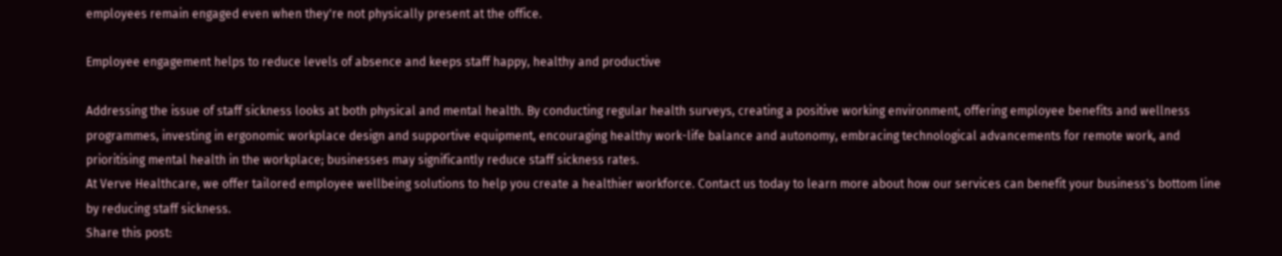employees remain engaged even when they're not physically present at the office.

Employee engagement helps to reduce levels of absence and keeps staff happy, healthy and productive

Addressing the issue of staff sickness looks at both physical and mental health. By conducting regular health surveys, creating a positive working environment, offering employee benefits and wellness programmes, investing in ergonomic workplace design and supportive equipment, encouraging healthy work-life balance and autonomy, embracing technological advancements for remote work, and prioritising mental health in the workplace; businesses may significantly reduce staff sickness rates.
At Verve Healthcare, we offer tailored employee wellbeing solutions to help you create a healthier workforce. Contact us today to learn more about how our services can benefit your business's bottom line by reducing staff sickness.
Share this post: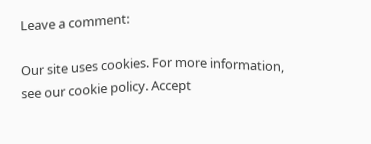Leave a comment:

Our site uses cookies. For more information, see our cookie policy. Accept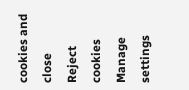cookies and close
Reject cookies Manage settings